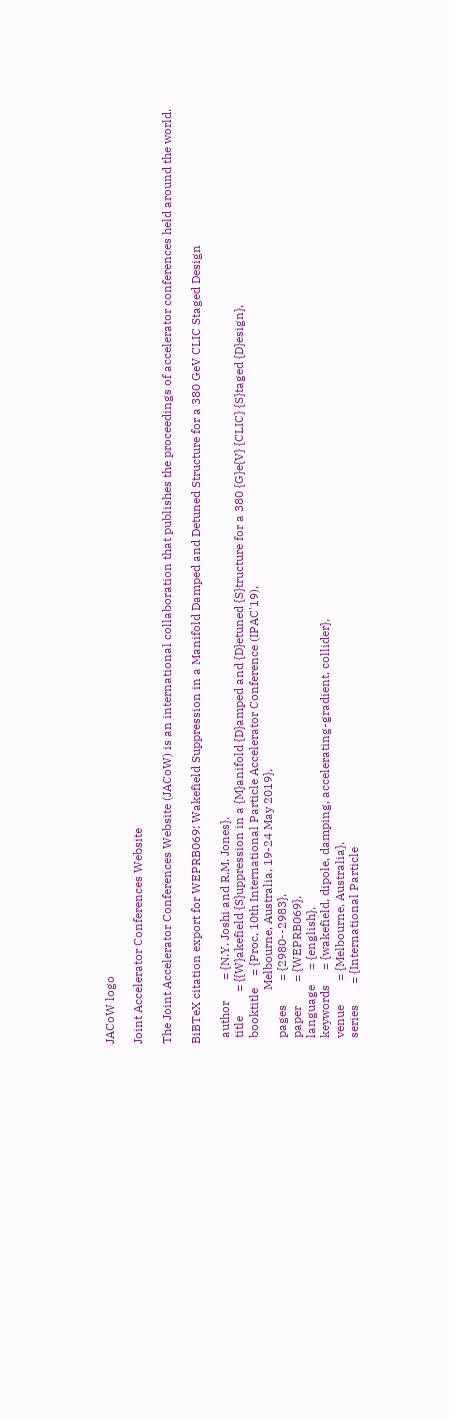JACoW logo

Joint Accelerator Conferences Website

The Joint Accelerator Conferences Website (JACoW) is an international collaboration that publishes the proceedings of accelerator conferences held around the world.

BiBTeX citation export for WEPRB069: Wakefield Suppression in a Manifold Damped and Detuned Structure for a 380 GeV CLIC Staged Design

  author       = {N.Y. Joshi and R.M. Jones},
  title        = {{W}akefield {S}uppression in a {M}anifold {D}amped and {D}etuned {S}tructure for a 380 {G}e{V} {CLIC} {S}taged {D}esign},
  booktitle    = {Proc. 10th International Particle Accelerator Conference (IPAC'19),
                  Melbourne, Australia, 19-24 May 2019},
  pages        = {2980--2983},
  paper        = {WEPRB069},
  language     = {english},
  keywords     = {wakefield, dipole, damping, accelerating-gradient, collider},
  venue        = {Melbourne, Australia},
  series       = {International Particle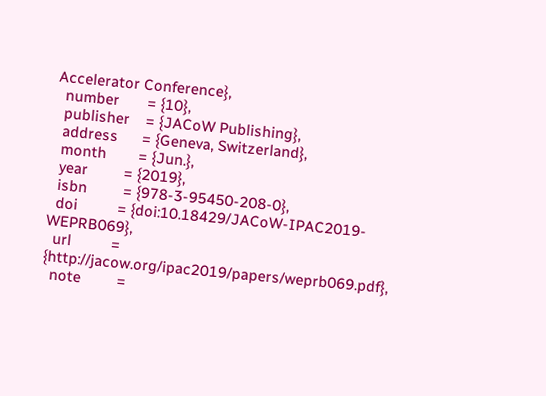Accelerator Conference},
  number       = {10},
  publisher    = {JACoW Publishing},
  address      = {Geneva, Switzerland},
  month        = {Jun.},
  year         = {2019},
  isbn         = {978-3-95450-208-0},
  doi          = {doi:10.18429/JACoW-IPAC2019-WEPRB069},
  url          = {http://jacow.org/ipac2019/papers/weprb069.pdf},
  note         =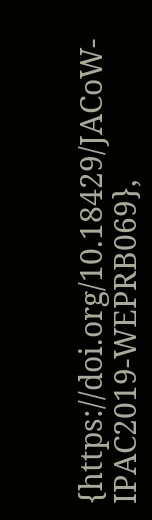{https://doi.org/10.18429/JACoW-IPAC2019-WEPRB069},